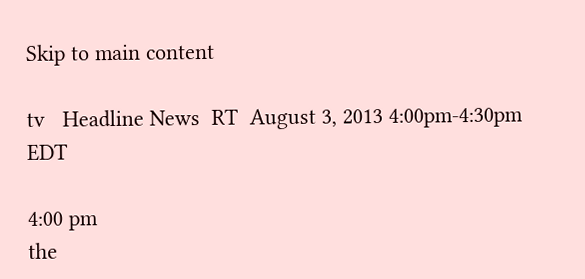Skip to main content

tv   Headline News  RT  August 3, 2013 4:00pm-4:30pm EDT

4:00 pm
the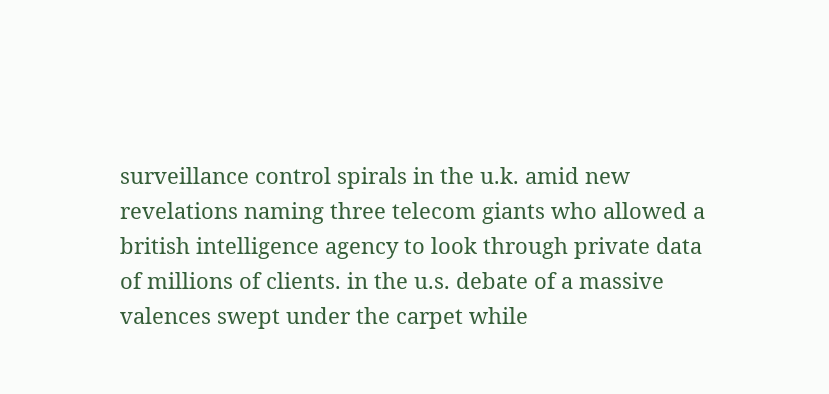surveillance control spirals in the u.k. amid new revelations naming three telecom giants who allowed a british intelligence agency to look through private data of millions of clients. in the u.s. debate of a massive valences swept under the carpet while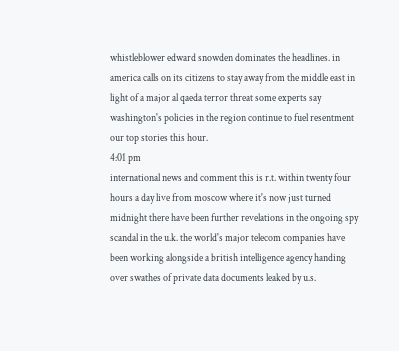whistleblower edward snowden dominates the headlines. in america calls on its citizens to stay away from the middle east in light of a major al qaeda terror threat some experts say washington's policies in the region continue to fuel resentment our top stories this hour.
4:01 pm
international news and comment this is r.t. within twenty four hours a day live from moscow where it's now just turned midnight there have been further revelations in the ongoing spy scandal in the u.k. the world's major telecom companies have been working alongside a british intelligence agency handing over swathes of private data documents leaked by u.s.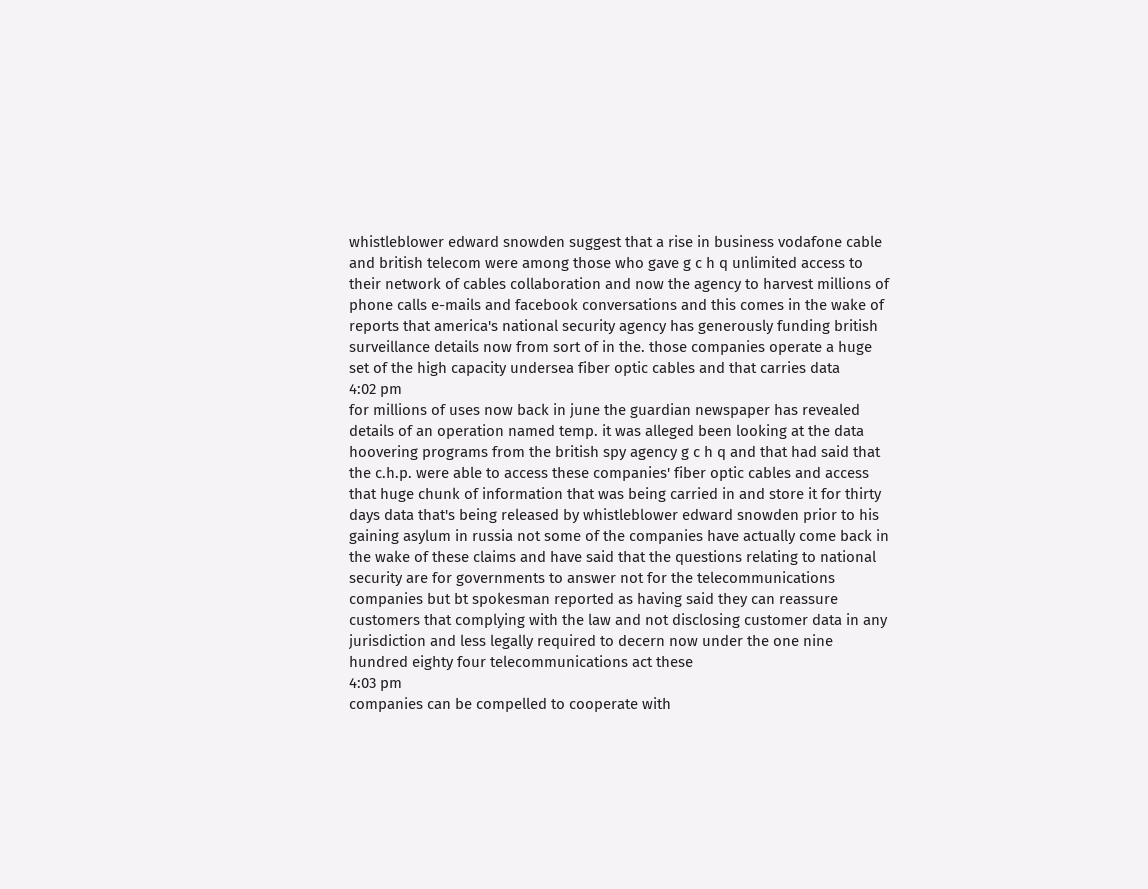whistleblower edward snowden suggest that a rise in business vodafone cable and british telecom were among those who gave g c h q unlimited access to their network of cables collaboration and now the agency to harvest millions of phone calls e-mails and facebook conversations and this comes in the wake of reports that america's national security agency has generously funding british surveillance details now from sort of in the. those companies operate a huge set of the high capacity undersea fiber optic cables and that carries data
4:02 pm
for millions of uses now back in june the guardian newspaper has revealed details of an operation named temp. it was alleged been looking at the data hoovering programs from the british spy agency g c h q and that had said that the c.h.p. were able to access these companies' fiber optic cables and access that huge chunk of information that was being carried in and store it for thirty days data that's being released by whistleblower edward snowden prior to his gaining asylum in russia not some of the companies have actually come back in the wake of these claims and have said that the questions relating to national security are for governments to answer not for the telecommunications companies but bt spokesman reported as having said they can reassure customers that complying with the law and not disclosing customer data in any jurisdiction and less legally required to decern now under the one nine hundred eighty four telecommunications act these
4:03 pm
companies can be compelled to cooperate with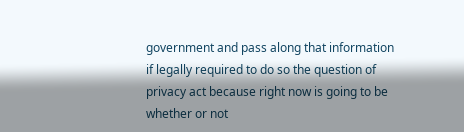government and pass along that information if legally required to do so the question of privacy act because right now is going to be whether or not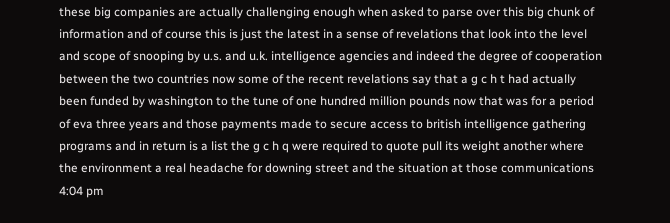these big companies are actually challenging enough when asked to parse over this big chunk of information and of course this is just the latest in a sense of revelations that look into the level and scope of snooping by u.s. and u.k. intelligence agencies and indeed the degree of cooperation between the two countries now some of the recent revelations say that a g c h t had actually been funded by washington to the tune of one hundred million pounds now that was for a period of eva three years and those payments made to secure access to british intelligence gathering programs and in return is a list the g c h q were required to quote pull its weight another where the environment a real headache for downing street and the situation at those communications
4:04 pm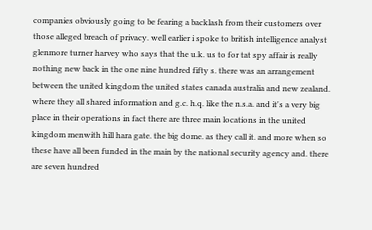companies obviously going to be fearing a backlash from their customers over those alleged breach of privacy. well earlier i spoke to british intelligence analyst glenmore turner harvey who says that the u.k. us to for tat spy affair is really nothing new back in the one nine hundred fifty s. there was an arrangement between the united kingdom the united states canada australia and new zealand. where they all shared information and g.c. h.q. like the n.s.a. and it's a very big place in their operations in fact there are three main locations in the united kingdom menwith hill hara gate. the big dome. as they call it. and more when so these have all been funded in the main by the national security agency and. there are seven hundred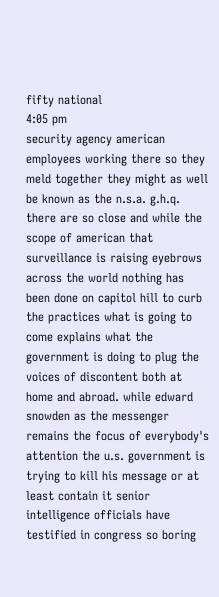fifty national
4:05 pm
security agency american employees working there so they meld together they might as well be known as the n.s.a. g.h.q. there are so close and while the scope of american that surveillance is raising eyebrows across the world nothing has been done on capitol hill to curb the practices what is going to come explains what the government is doing to plug the voices of discontent both at home and abroad. while edward snowden as the messenger remains the focus of everybody's attention the u.s. government is trying to kill his message or at least contain it senior intelligence officials have testified in congress so boring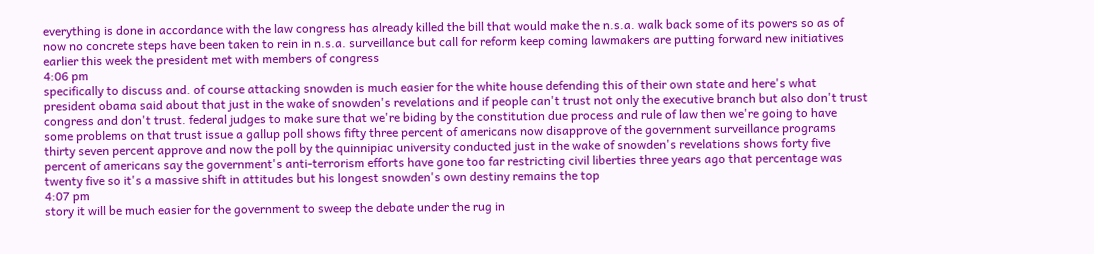everything is done in accordance with the law congress has already killed the bill that would make the n.s.a. walk back some of its powers so as of now no concrete steps have been taken to rein in n.s.a. surveillance but call for reform keep coming lawmakers are putting forward new initiatives earlier this week the president met with members of congress
4:06 pm
specifically to discuss and. of course attacking snowden is much easier for the white house defending this of their own state and here's what president obama said about that just in the wake of snowden's revelations and if people can't trust not only the executive branch but also don't trust congress and don't trust. federal judges to make sure that we're biding by the constitution due process and rule of law then we're going to have some problems on that trust issue a gallup poll shows fifty three percent of americans now disapprove of the government surveillance programs thirty seven percent approve and now the poll by the quinnipiac university conducted just in the wake of snowden's revelations shows forty five percent of americans say the government's anti-terrorism efforts have gone too far restricting civil liberties three years ago that percentage was twenty five so it's a massive shift in attitudes but his longest snowden's own destiny remains the top
4:07 pm
story it will be much easier for the government to sweep the debate under the rug in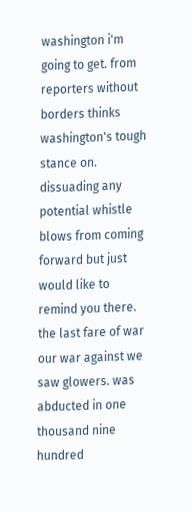washington i'm going to get. from reporters without borders thinks washington's tough stance on. dissuading any potential whistle blows from coming forward but just would like to remind you there. the last fare of war our war against we saw glowers. was abducted in one thousand nine hundred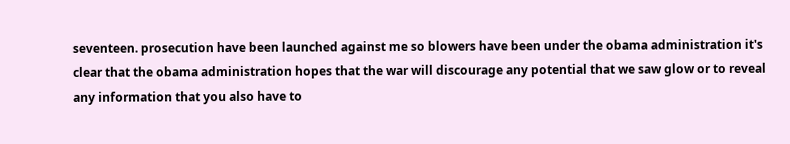seventeen. prosecution have been launched against me so blowers have been under the obama administration it's clear that the obama administration hopes that the war will discourage any potential that we saw glow or to reveal any information that you also have to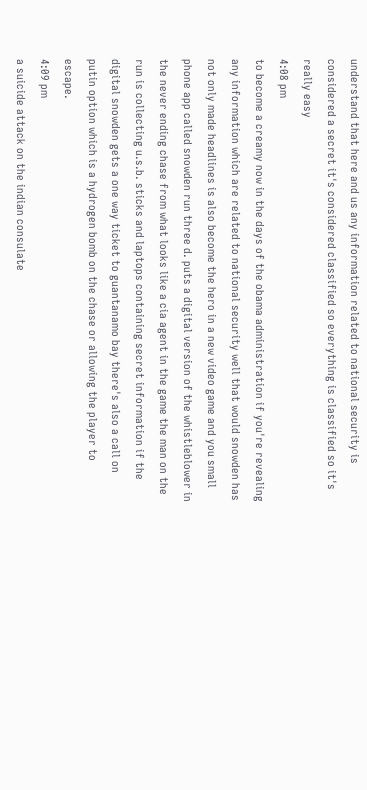understand that here and us any information related to national security is considered a secret it's considered classified so everything is classified so it's really easy
4:08 pm
to become a creamy now in the days of the obama administration if you're revealing any information which are related to national security well that would snowden has not only made headlines is also become the hero in a new video game and you small phone app called snowden run three d. puts a digital version of the whistleblower in the never ending chase from what looks like a cia agent in the game the man on the run is collecting u.s.b. sticks and laptops containing secret information if the digital snowden gets a one way ticket to guantanamo bay there's also a call on putin option which is a hydrogen bomb on the chase or allowing the player to escape.
4:09 pm
a suicide attack on the indian consulate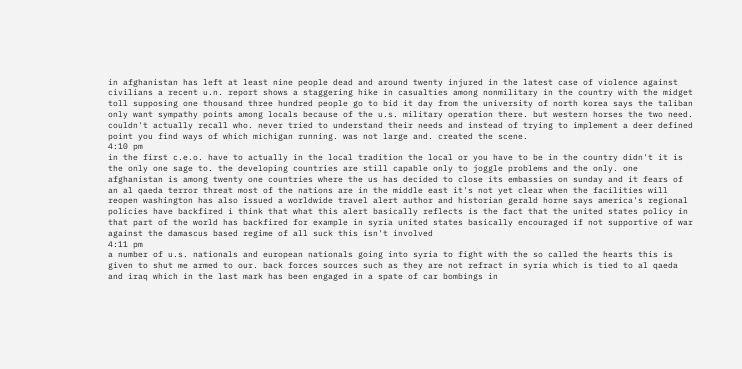in afghanistan has left at least nine people dead and around twenty injured in the latest case of violence against civilians a recent u.n. report shows a staggering hike in casualties among nonmilitary in the country with the midget toll supposing one thousand three hundred people go to bid it day from the university of north korea says the taliban only want sympathy points among locals because of the u.s. military operation there. but western horses the two need. couldn't actually recall who. never tried to understand their needs and instead of trying to implement a deer defined point you find ways of which michigan running. was not large and. created the scene.
4:10 pm
in the first c.e.o. have to actually in the local tradition the local or you have to be in the country didn't it is the only one sage to. the developing countries are still capable only to joggle problems and the only. one afghanistan is among twenty one countries where the us has decided to close its embassies on sunday and it fears of an al qaeda terror threat most of the nations are in the middle east it's not yet clear when the facilities will reopen washington has also issued a worldwide travel alert author and historian gerald horne says america's regional policies have backfired i think that what this alert basically reflects is the fact that the united states policy in that part of the world has backfired for example in syria united states basically encouraged if not supportive of war against the damascus based regime of all suck this isn't involved
4:11 pm
a number of u.s. nationals and european nationals going into syria to fight with the so called the hearts this is given to shut me armed to our. back forces sources such as they are not refract in syria which is tied to al qaeda and iraq which in the last mark has been engaged in a spate of car bombings in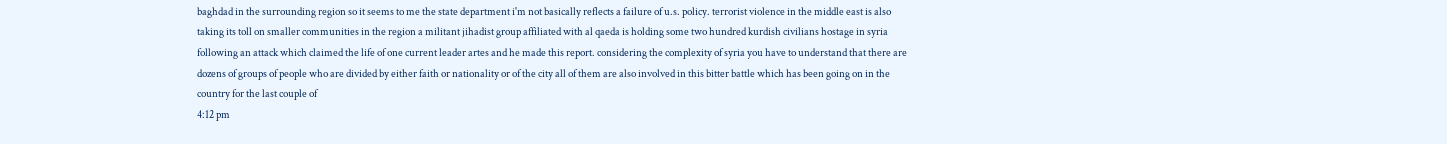baghdad in the surrounding region so it seems to me the state department i'm not basically reflects a failure of u.s. policy. terrorist violence in the middle east is also taking its toll on smaller communities in the region a militant jihadist group affiliated with al qaeda is holding some two hundred kurdish civilians hostage in syria following an attack which claimed the life of one current leader artes and he made this report. considering the complexity of syria you have to understand that there are dozens of groups of people who are divided by either faith or nationality or of the city all of them are also involved in this bitter battle which has been going on in the country for the last couple of
4:12 pm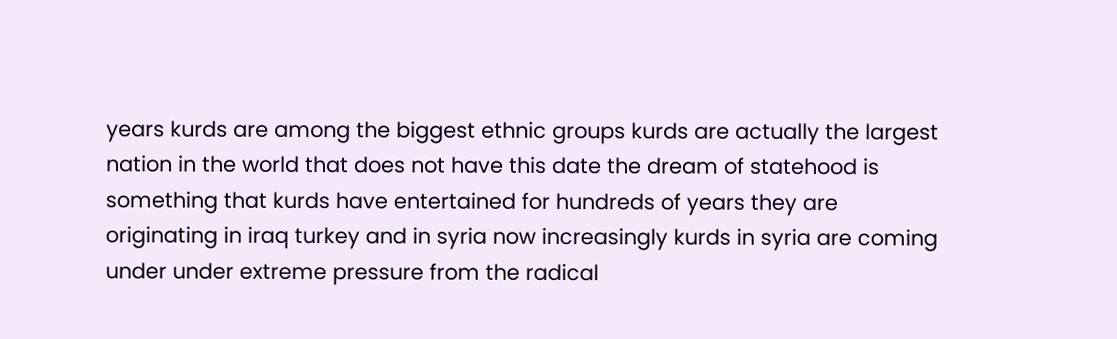years kurds are among the biggest ethnic groups kurds are actually the largest nation in the world that does not have this date the dream of statehood is something that kurds have entertained for hundreds of years they are originating in iraq turkey and in syria now increasingly kurds in syria are coming under under extreme pressure from the radical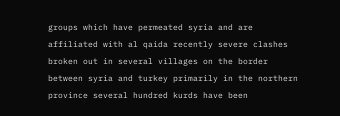groups which have permeated syria and are affiliated with al qaida recently severe clashes broken out in several villages on the border between syria and turkey primarily in the northern province several hundred kurds have been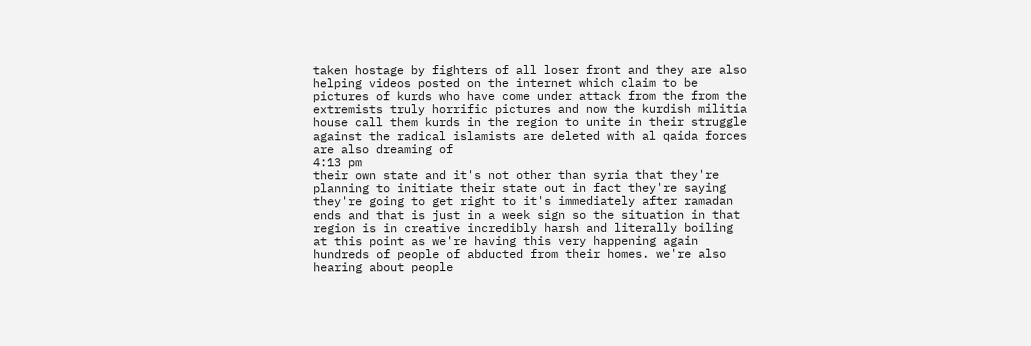taken hostage by fighters of all loser front and they are also helping videos posted on the internet which claim to be pictures of kurds who have come under attack from the from the extremists truly horrific pictures and now the kurdish militia house call them kurds in the region to unite in their struggle against the radical islamists are deleted with al qaida forces are also dreaming of
4:13 pm
their own state and it's not other than syria that they're planning to initiate their state out in fact they're saying they're going to get right to it's immediately after ramadan ends and that is just in a week sign so the situation in that region is in creative incredibly harsh and literally boiling at this point as we're having this very happening again hundreds of people of abducted from their homes. we're also hearing about people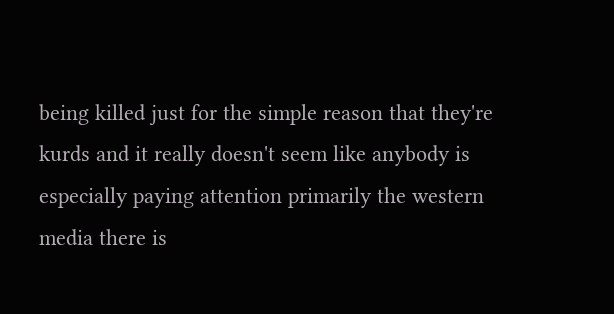being killed just for the simple reason that they're kurds and it really doesn't seem like anybody is especially paying attention primarily the western media there is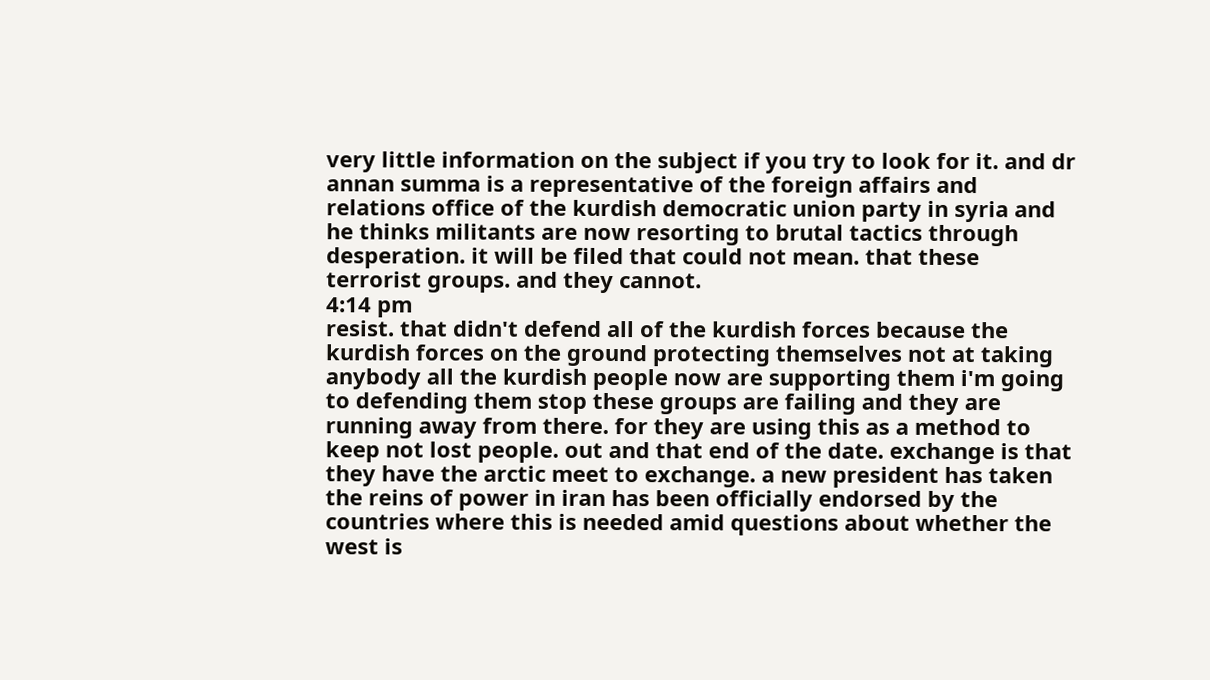very little information on the subject if you try to look for it. and dr annan summa is a representative of the foreign affairs and relations office of the kurdish democratic union party in syria and he thinks militants are now resorting to brutal tactics through desperation. it will be filed that could not mean. that these terrorist groups. and they cannot.
4:14 pm
resist. that didn't defend all of the kurdish forces because the kurdish forces on the ground protecting themselves not at taking anybody all the kurdish people now are supporting them i'm going to defending them stop these groups are failing and they are running away from there. for they are using this as a method to keep not lost people. out and that end of the date. exchange is that they have the arctic meet to exchange. a new president has taken the reins of power in iran has been officially endorsed by the countries where this is needed amid questions about whether the west is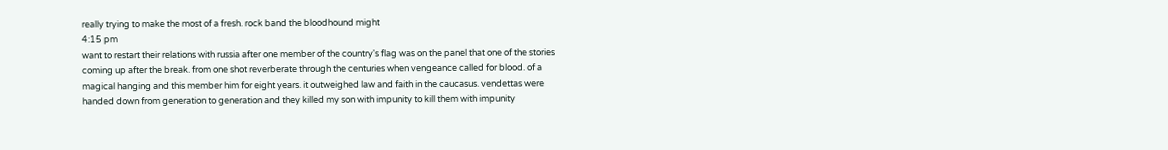really trying to make the most of a fresh. rock band the bloodhound might
4:15 pm
want to restart their relations with russia after one member of the country's flag was on the panel that one of the stories coming up after the break. from one shot reverberate through the centuries when vengeance called for blood. of a magical hanging and this member him for eight years. it outweighed law and faith in the caucasus. vendettas were handed down from generation to generation and they killed my son with impunity to kill them with impunity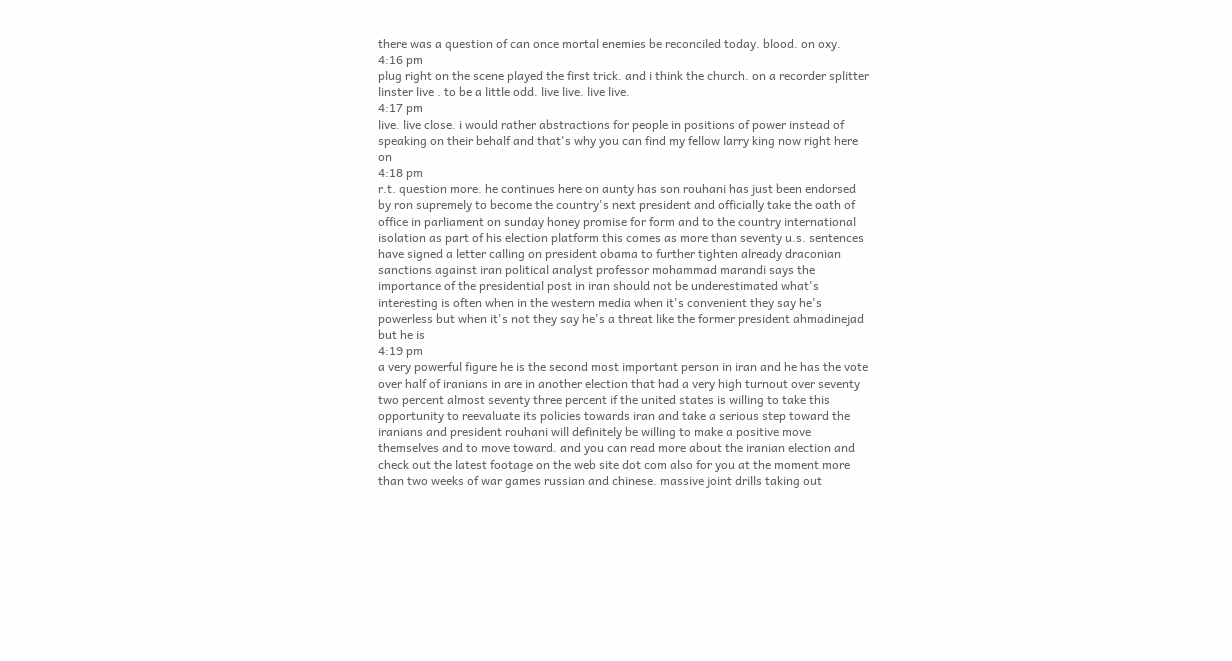there was a question of can once mortal enemies be reconciled today. blood. on oxy.
4:16 pm
plug right on the scene played the first trick. and i think the church. on a recorder splitter linster live . to be a little odd. live live. live live.
4:17 pm
live. live close. i would rather abstractions for people in positions of power instead of speaking on their behalf and that's why you can find my fellow larry king now right here on
4:18 pm
r.t. question more. he continues here on aunty has son rouhani has just been endorsed by ron supremely to become the country's next president and officially take the oath of office in parliament on sunday honey promise for form and to the country international isolation as part of his election platform this comes as more than seventy u.s. sentences have signed a letter calling on president obama to further tighten already draconian sanctions against iran political analyst professor mohammad marandi says the importance of the presidential post in iran should not be underestimated what's interesting is often when in the western media when it's convenient they say he's powerless but when it's not they say he's a threat like the former president ahmadinejad but he is
4:19 pm
a very powerful figure he is the second most important person in iran and he has the vote over half of iranians in are in another election that had a very high turnout over seventy two percent almost seventy three percent if the united states is willing to take this opportunity to reevaluate its policies towards iran and take a serious step toward the iranians and president rouhani will definitely be willing to make a positive move themselves and to move toward. and you can read more about the iranian election and check out the latest footage on the web site dot com also for you at the moment more than two weeks of war games russian and chinese. massive joint drills taking out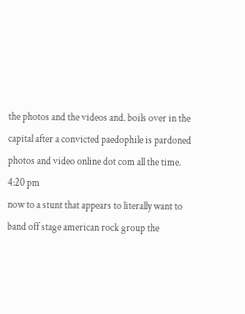the photos and the videos and. boils over in the capital after a convicted paedophile is pardoned photos and video online dot com all the time.
4:20 pm
now to a stunt that appears to literally want to band off stage american rock group the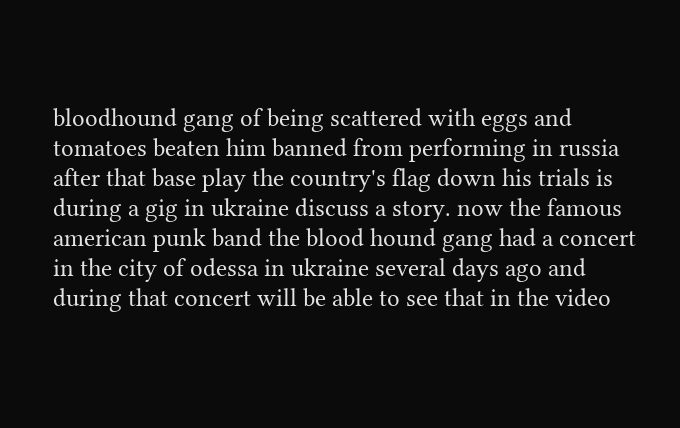bloodhound gang of being scattered with eggs and tomatoes beaten him banned from performing in russia after that base play the country's flag down his trials is during a gig in ukraine discuss a story. now the famous american punk band the blood hound gang had a concert in the city of odessa in ukraine several days ago and during that concert will be able to see that in the video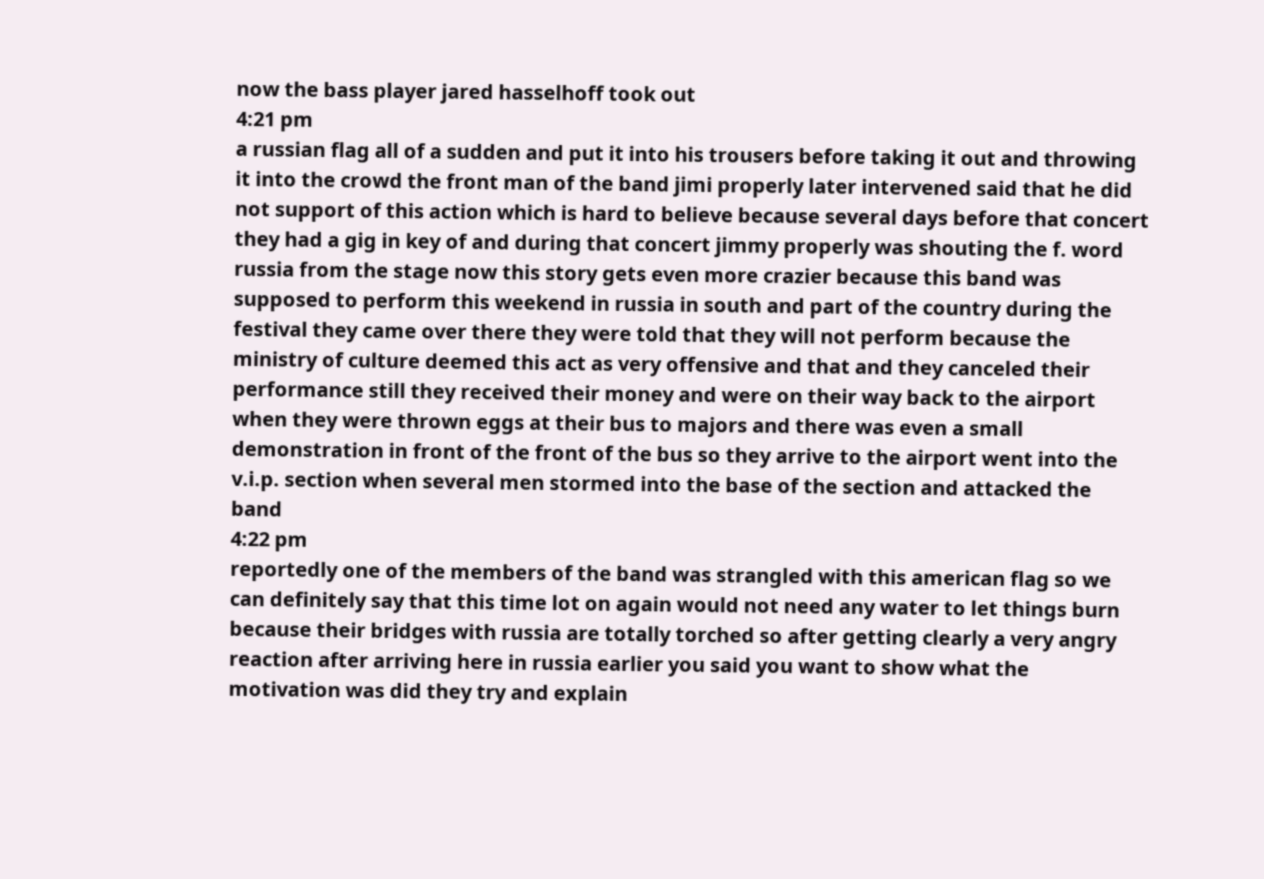now the bass player jared hasselhoff took out
4:21 pm
a russian flag all of a sudden and put it into his trousers before taking it out and throwing it into the crowd the front man of the band jimi properly later intervened said that he did not support of this action which is hard to believe because several days before that concert they had a gig in key of and during that concert jimmy properly was shouting the f. word russia from the stage now this story gets even more crazier because this band was supposed to perform this weekend in russia in south and part of the country during the festival they came over there they were told that they will not perform because the ministry of culture deemed this act as very offensive and that and they canceled their performance still they received their money and were on their way back to the airport when they were thrown eggs at their bus to majors and there was even a small demonstration in front of the front of the bus so they arrive to the airport went into the v.i.p. section when several men stormed into the base of the section and attacked the band
4:22 pm
reportedly one of the members of the band was strangled with this american flag so we can definitely say that this time lot on again would not need any water to let things burn because their bridges with russia are totally torched so after getting clearly a very angry reaction after arriving here in russia earlier you said you want to show what the motivation was did they try and explain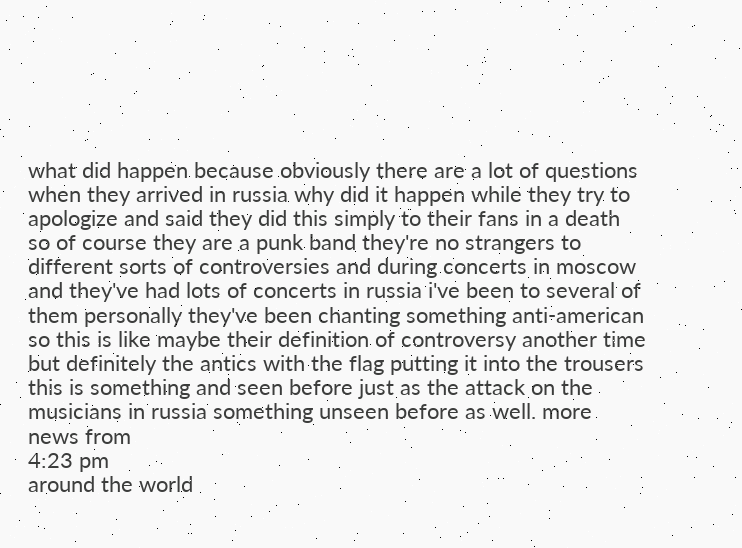what did happen because obviously there are a lot of questions when they arrived in russia why did it happen while they try to apologize and said they did this simply to their fans in a death so of course they are a punk band they're no strangers to different sorts of controversies and during concerts in moscow and they've had lots of concerts in russia i've been to several of them personally they've been chanting something anti-american so this is like maybe their definition of controversy another time but definitely the antics with the flag putting it into the trousers this is something and seen before just as the attack on the musicians in russia something unseen before as well. more news from
4:23 pm
around the world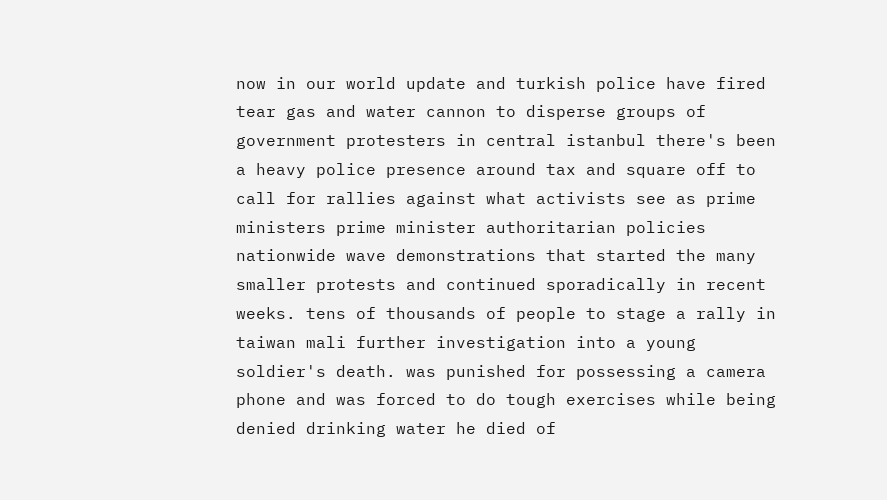now in our world update and turkish police have fired tear gas and water cannon to disperse groups of government protesters in central istanbul there's been a heavy police presence around tax and square off to call for rallies against what activists see as prime ministers prime minister authoritarian policies nationwide wave demonstrations that started the many smaller protests and continued sporadically in recent weeks. tens of thousands of people to stage a rally in taiwan mali further investigation into a young soldier's death. was punished for possessing a camera phone and was forced to do tough exercises while being denied drinking water he died of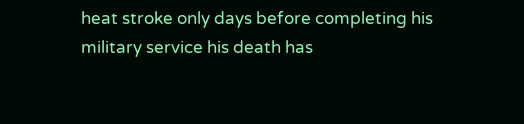heat stroke only days before completing his military service his death has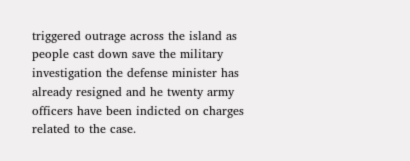triggered outrage across the island as people cast down save the military investigation the defense minister has already resigned and he twenty army officers have been indicted on charges related to the case.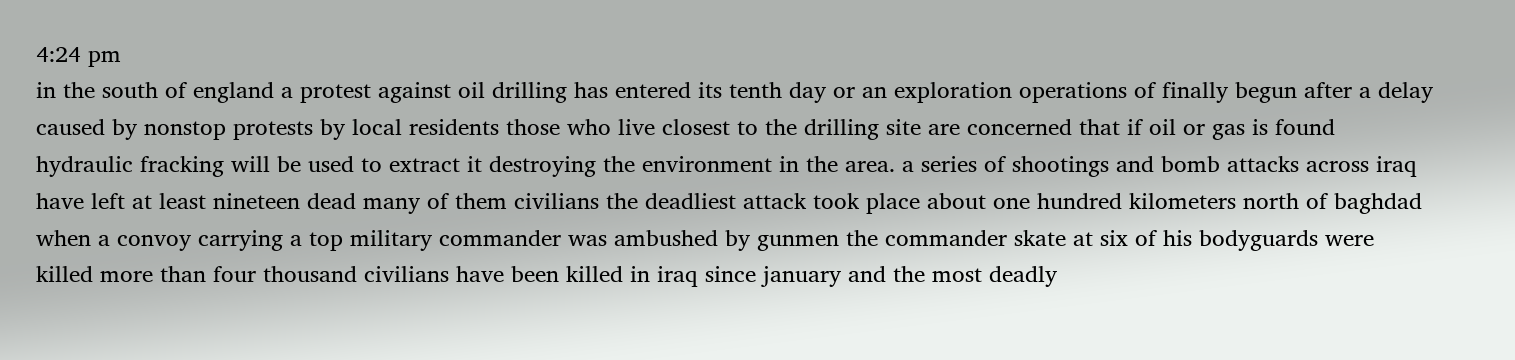4:24 pm
in the south of england a protest against oil drilling has entered its tenth day or an exploration operations of finally begun after a delay caused by nonstop protests by local residents those who live closest to the drilling site are concerned that if oil or gas is found hydraulic fracking will be used to extract it destroying the environment in the area. a series of shootings and bomb attacks across iraq have left at least nineteen dead many of them civilians the deadliest attack took place about one hundred kilometers north of baghdad when a convoy carrying a top military commander was ambushed by gunmen the commander skate at six of his bodyguards were killed more than four thousand civilians have been killed in iraq since january and the most deadly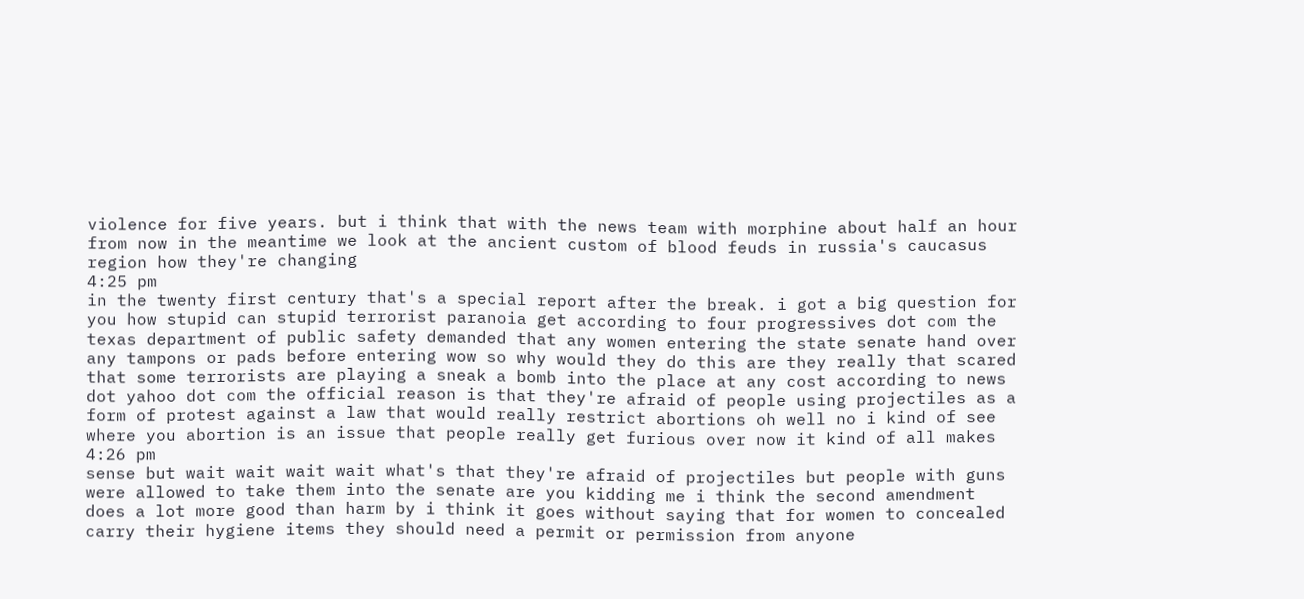violence for five years. but i think that with the news team with morphine about half an hour from now in the meantime we look at the ancient custom of blood feuds in russia's caucasus region how they're changing
4:25 pm
in the twenty first century that's a special report after the break. i got a big question for you how stupid can stupid terrorist paranoia get according to four progressives dot com the texas department of public safety demanded that any women entering the state senate hand over any tampons or pads before entering wow so why would they do this are they really that scared that some terrorists are playing a sneak a bomb into the place at any cost according to news dot yahoo dot com the official reason is that they're afraid of people using projectiles as a form of protest against a law that would really restrict abortions oh well no i kind of see where you abortion is an issue that people really get furious over now it kind of all makes
4:26 pm
sense but wait wait wait wait what's that they're afraid of projectiles but people with guns were allowed to take them into the senate are you kidding me i think the second amendment does a lot more good than harm by i think it goes without saying that for women to concealed carry their hygiene items they should need a permit or permission from anyone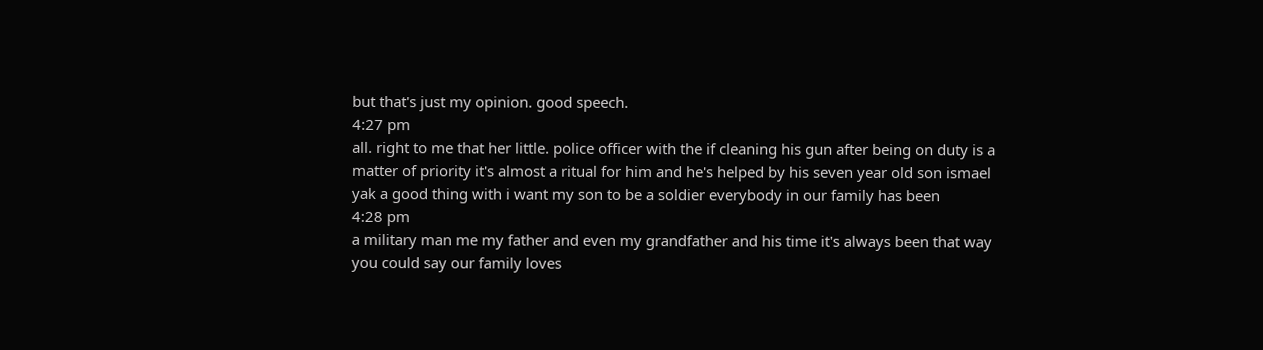but that's just my opinion. good speech.
4:27 pm
all. right to me that her little. police officer with the if cleaning his gun after being on duty is a matter of priority it's almost a ritual for him and he's helped by his seven year old son ismael yak a good thing with i want my son to be a soldier everybody in our family has been
4:28 pm
a military man me my father and even my grandfather and his time it's always been that way you could say our family loves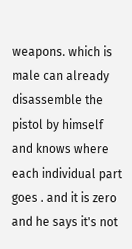weapons. which is male can already disassemble the pistol by himself and knows where each individual part goes . and it is zero and he says it's not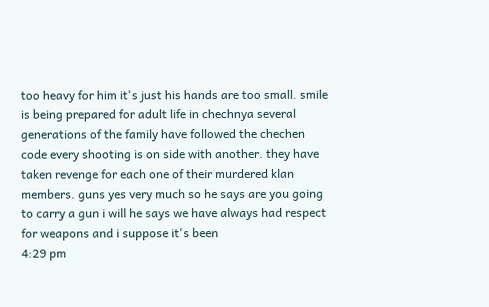too heavy for him it's just his hands are too small. smile is being prepared for adult life in chechnya several generations of the family have followed the chechen code every shooting is on side with another. they have taken revenge for each one of their murdered klan members. guns yes very much so he says are you going to carry a gun i will he says we have always had respect for weapons and i suppose it's been
4:29 pm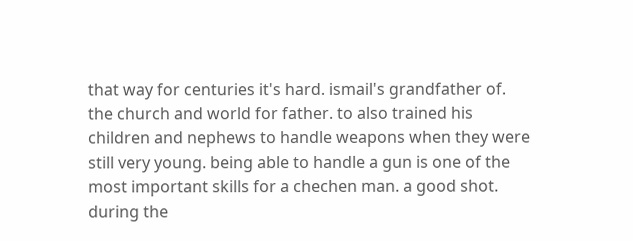that way for centuries it's hard. ismail's grandfather of. the church and world for father. to also trained his children and nephews to handle weapons when they were still very young. being able to handle a gun is one of the most important skills for a chechen man. a good shot. during the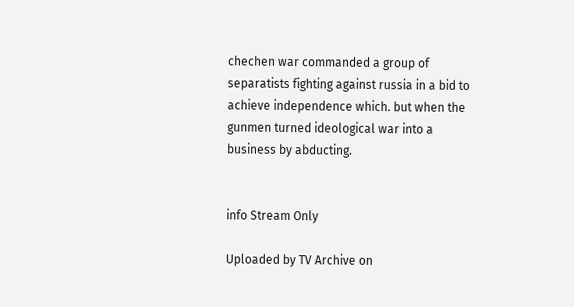chechen war commanded a group of separatists fighting against russia in a bid to achieve independence which. but when the gunmen turned ideological war into a business by abducting.


info Stream Only

Uploaded by TV Archive on